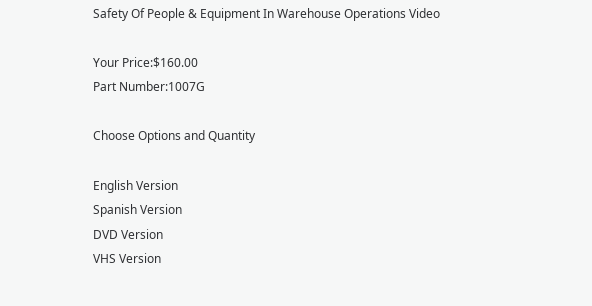Safety Of People & Equipment In Warehouse Operations Video

Your Price:$160.00
Part Number:1007G

Choose Options and Quantity

English Version
Spanish Version
DVD Version
VHS Version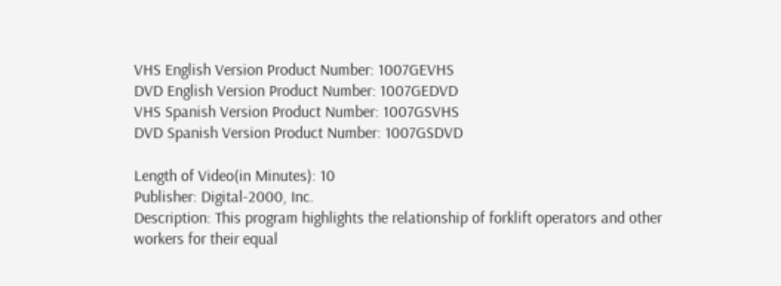VHS English Version Product Number: 1007GEVHS
DVD English Version Product Number: 1007GEDVD
VHS Spanish Version Product Number: 1007GSVHS
DVD Spanish Version Product Number: 1007GSDVD

Length of Video(in Minutes): 10
Publisher: Digital-2000, Inc.
Description: This program highlights the relationship of forklift operators and other workers for their equal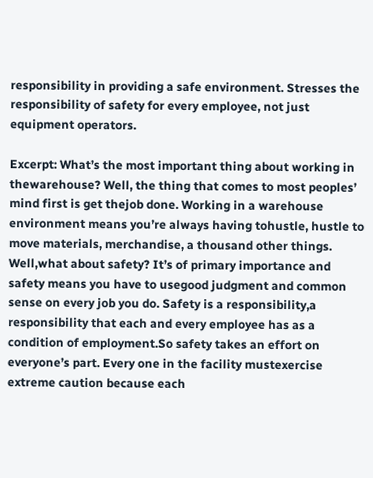responsibility in providing a safe environment. Stresses the responsibility of safety for every employee, not just equipment operators.

Excerpt: What’s the most important thing about working in thewarehouse? Well, the thing that comes to most peoples’ mind first is get thejob done. Working in a warehouse environment means you’re always having tohustle, hustle to move materials, merchandise, a thousand other things. Well,what about safety? It’s of primary importance and safety means you have to usegood judgment and common sense on every job you do. Safety is a responsibility,a responsibility that each and every employee has as a condition of employment.So safety takes an effort on everyone’s part. Every one in the facility mustexercise extreme caution because each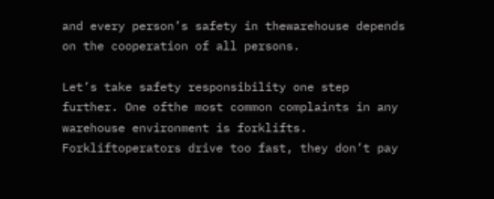and every person’s safety in thewarehouse depends on the cooperation of all persons.

Let’s take safety responsibility one step further. One ofthe most common complaints in any warehouse environment is forklifts. Forkliftoperators drive too fast, they don’t pay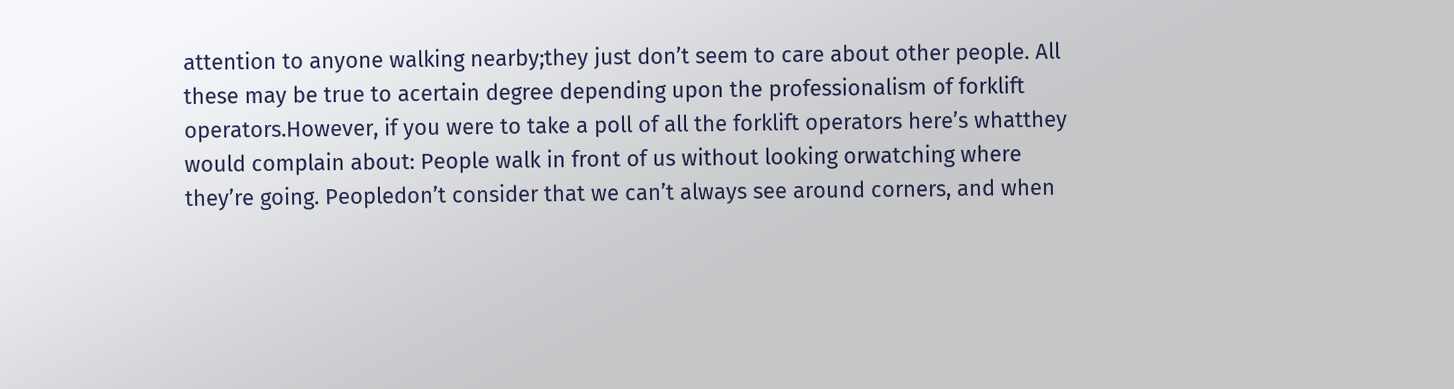attention to anyone walking nearby;they just don’t seem to care about other people. All these may be true to acertain degree depending upon the professionalism of forklift operators.However, if you were to take a poll of all the forklift operators here’s whatthey would complain about: People walk in front of us without looking orwatching where they’re going. Peopledon’t consider that we can’t always see around corners, and when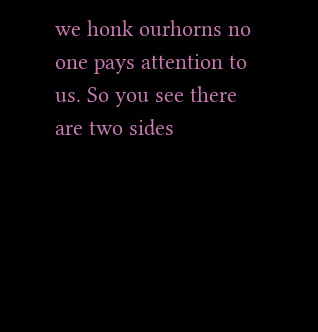we honk ourhorns no one pays attention to us. So you see there are two sides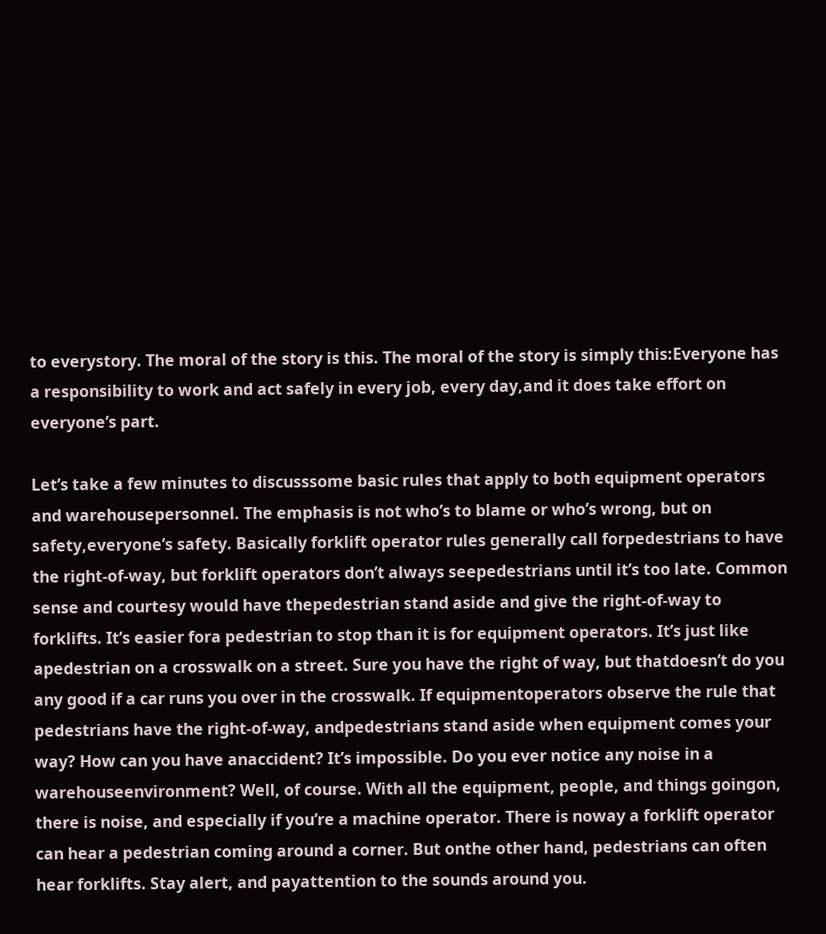to everystory. The moral of the story is this. The moral of the story is simply this:Everyone has a responsibility to work and act safely in every job, every day,and it does take effort on everyone’s part.

Let’s take a few minutes to discusssome basic rules that apply to both equipment operators and warehousepersonnel. The emphasis is not who’s to blame or who’s wrong, but on safety,everyone’s safety. Basically forklift operator rules generally call forpedestrians to have the right-of-way, but forklift operators don’t always seepedestrians until it’s too late. Common sense and courtesy would have thepedestrian stand aside and give the right-of-way to forklifts. It’s easier fora pedestrian to stop than it is for equipment operators. It’s just like apedestrian on a crosswalk on a street. Sure you have the right of way, but thatdoesn’t do you any good if a car runs you over in the crosswalk. If equipmentoperators observe the rule that pedestrians have the right-of-way, andpedestrians stand aside when equipment comes your way? How can you have anaccident? It’s impossible. Do you ever notice any noise in a warehouseenvironment? Well, of course. With all the equipment, people, and things goingon, there is noise, and especially if you’re a machine operator. There is noway a forklift operator can hear a pedestrian coming around a corner. But onthe other hand, pedestrians can often hear forklifts. Stay alert, and payattention to the sounds around you.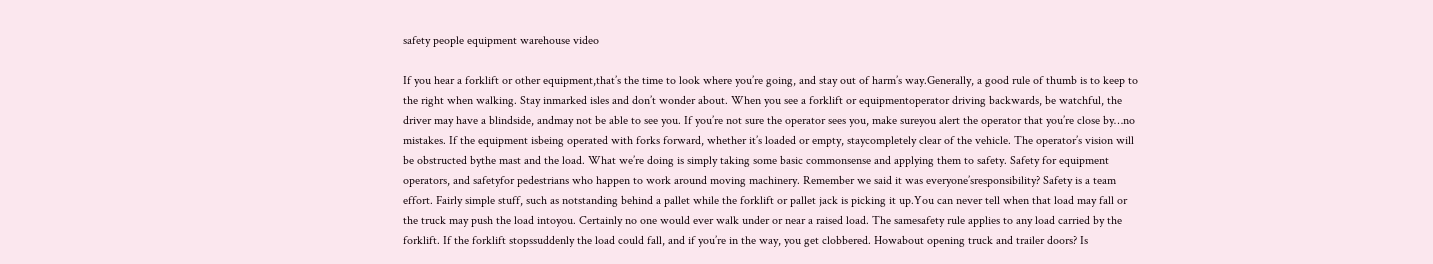safety people equipment warehouse video

If you hear a forklift or other equipment,that’s the time to look where you’re going, and stay out of harm’s way.Generally, a good rule of thumb is to keep to the right when walking. Stay inmarked isles and don’t wonder about. When you see a forklift or equipmentoperator driving backwards, be watchful, the driver may have a blindside, andmay not be able to see you. If you’re not sure the operator sees you, make sureyou alert the operator that you’re close by…no mistakes. If the equipment isbeing operated with forks forward, whether it’s loaded or empty, staycompletely clear of the vehicle. The operator’s vision will be obstructed bythe mast and the load. What we’re doing is simply taking some basic commonsense and applying them to safety. Safety for equipment operators, and safetyfor pedestrians who happen to work around moving machinery. Remember we said it was everyone’sresponsibility? Safety is a team effort. Fairly simple stuff, such as notstanding behind a pallet while the forklift or pallet jack is picking it up.You can never tell when that load may fall or the truck may push the load intoyou. Certainly no one would ever walk under or near a raised load. The samesafety rule applies to any load carried by the forklift. If the forklift stopssuddenly the load could fall, and if you’re in the way, you get clobbered. Howabout opening truck and trailer doors? Is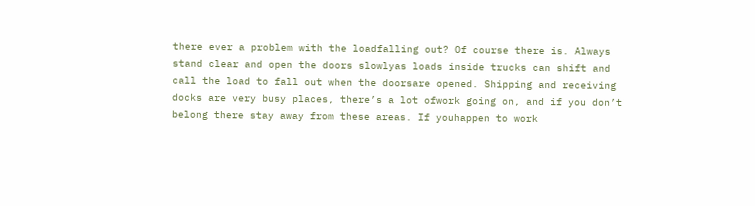there ever a problem with the loadfalling out? Of course there is. Always stand clear and open the doors slowlyas loads inside trucks can shift and call the load to fall out when the doorsare opened. Shipping and receiving docks are very busy places, there’s a lot ofwork going on, and if you don’t belong there stay away from these areas. If youhappen to work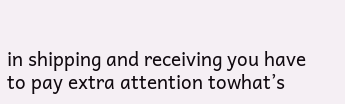in shipping and receiving you have to pay extra attention towhat’s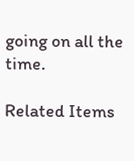going on all the time.

Related Items